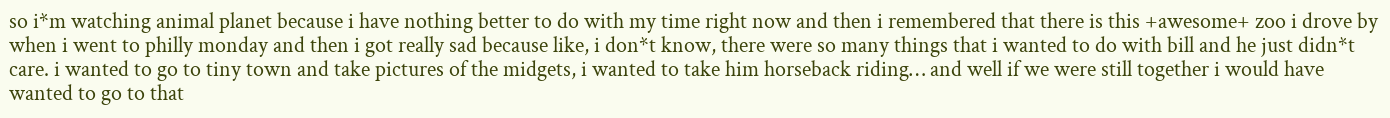so i*m watching animal planet because i have nothing better to do with my time right now and then i remembered that there is this +awesome+ zoo i drove by when i went to philly monday and then i got really sad because like, i don*t know, there were so many things that i wanted to do with bill and he just didn*t care. i wanted to go to tiny town and take pictures of the midgets, i wanted to take him horseback riding… and well if we were still together i would have wanted to go to that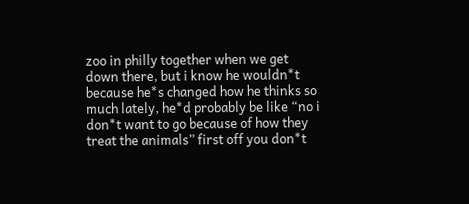zoo in philly together when we get down there, but i know he wouldn*t because he*s changed how he thinks so much lately, he*d probably be like “no i don*t want to go because of how they treat the animals” first off you don*t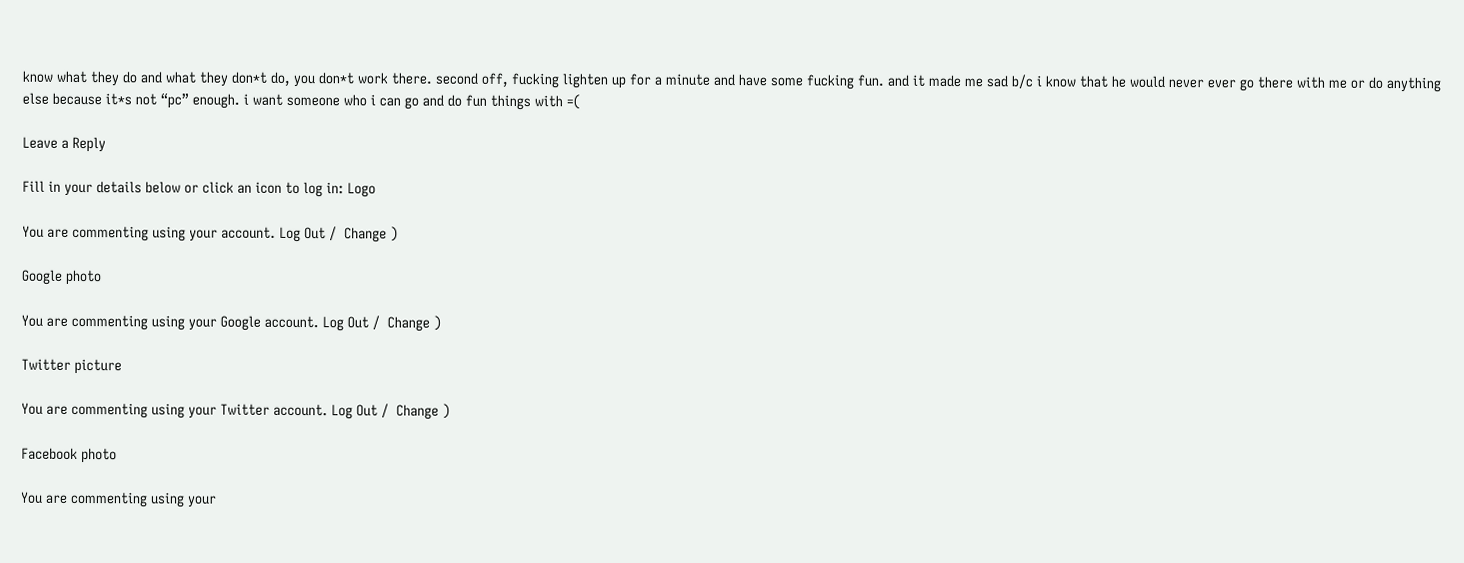know what they do and what they don*t do, you don*t work there. second off, fucking lighten up for a minute and have some fucking fun. and it made me sad b/c i know that he would never ever go there with me or do anything else because it*s not “pc” enough. i want someone who i can go and do fun things with =(

Leave a Reply

Fill in your details below or click an icon to log in: Logo

You are commenting using your account. Log Out /  Change )

Google photo

You are commenting using your Google account. Log Out /  Change )

Twitter picture

You are commenting using your Twitter account. Log Out /  Change )

Facebook photo

You are commenting using your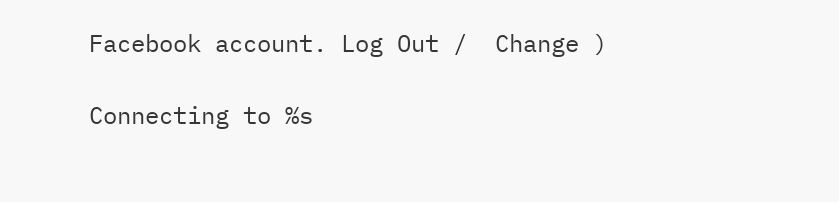Facebook account. Log Out /  Change )

Connecting to %s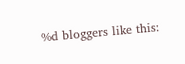%d bloggers like this: